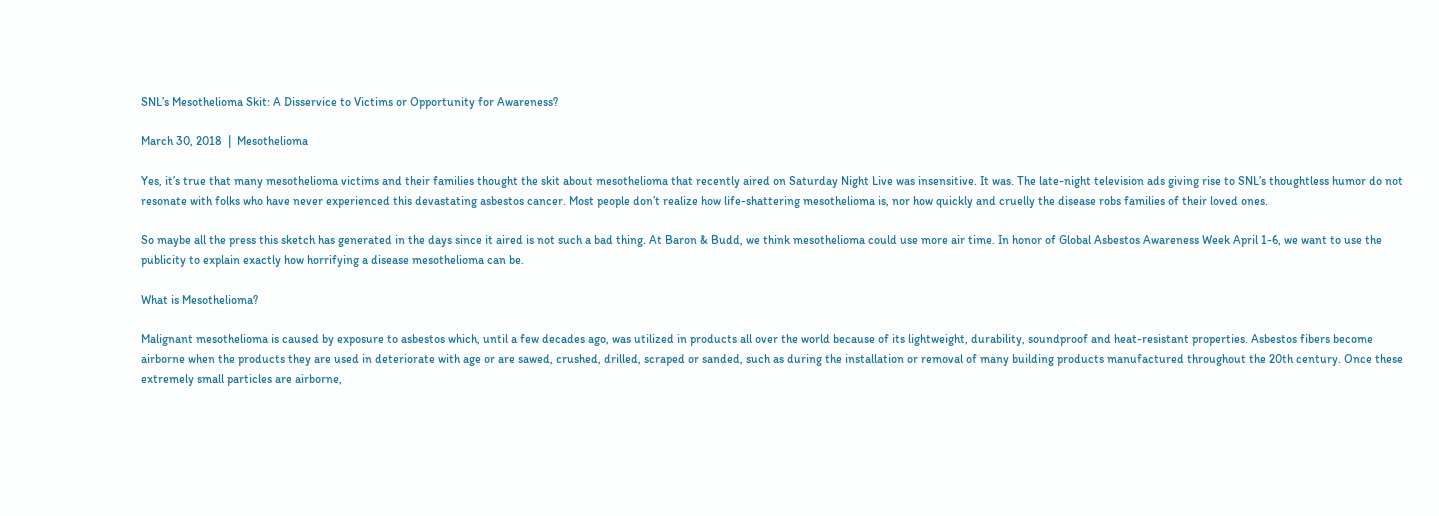SNL’s Mesothelioma Skit: A Disservice to Victims or Opportunity for Awareness?

March 30, 2018  |  Mesothelioma

Yes, it’s true that many mesothelioma victims and their families thought the skit about mesothelioma that recently aired on Saturday Night Live was insensitive. It was. The late-night television ads giving rise to SNL’s thoughtless humor do not resonate with folks who have never experienced this devastating asbestos cancer. Most people don’t realize how life-shattering mesothelioma is, nor how quickly and cruelly the disease robs families of their loved ones.

So maybe all the press this sketch has generated in the days since it aired is not such a bad thing. At Baron & Budd, we think mesothelioma could use more air time. In honor of Global Asbestos Awareness Week April 1-6, we want to use the publicity to explain exactly how horrifying a disease mesothelioma can be.

What is Mesothelioma?

Malignant mesothelioma is caused by exposure to asbestos which, until a few decades ago, was utilized in products all over the world because of its lightweight, durability, soundproof and heat-resistant properties. Asbestos fibers become airborne when the products they are used in deteriorate with age or are sawed, crushed, drilled, scraped or sanded, such as during the installation or removal of many building products manufactured throughout the 20th century. Once these extremely small particles are airborne,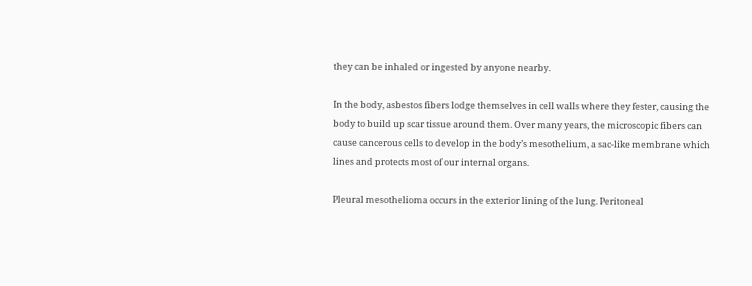they can be inhaled or ingested by anyone nearby.

In the body, asbestos fibers lodge themselves in cell walls where they fester, causing the body to build up scar tissue around them. Over many years, the microscopic fibers can cause cancerous cells to develop in the body’s mesothelium, a sac-like membrane which lines and protects most of our internal organs.

Pleural mesothelioma occurs in the exterior lining of the lung. Peritoneal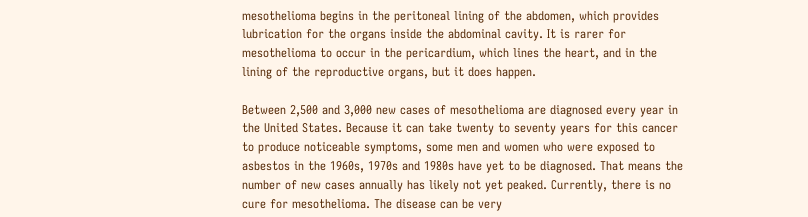mesothelioma begins in the peritoneal lining of the abdomen, which provides lubrication for the organs inside the abdominal cavity. It is rarer for mesothelioma to occur in the pericardium, which lines the heart, and in the lining of the reproductive organs, but it does happen.

Between 2,500 and 3,000 new cases of mesothelioma are diagnosed every year in the United States. Because it can take twenty to seventy years for this cancer to produce noticeable symptoms, some men and women who were exposed to asbestos in the 1960s, 1970s and 1980s have yet to be diagnosed. That means the number of new cases annually has likely not yet peaked. Currently, there is no cure for mesothelioma. The disease can be very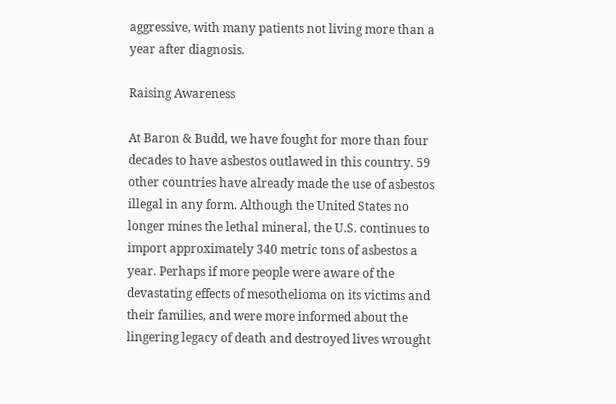aggressive, with many patients not living more than a year after diagnosis.

Raising Awareness

At Baron & Budd, we have fought for more than four decades to have asbestos outlawed in this country. 59 other countries have already made the use of asbestos illegal in any form. Although the United States no longer mines the lethal mineral, the U.S. continues to import approximately 340 metric tons of asbestos a year. Perhaps if more people were aware of the devastating effects of mesothelioma on its victims and their families, and were more informed about the lingering legacy of death and destroyed lives wrought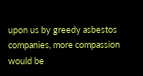upon us by greedy asbestos companies, more compassion would be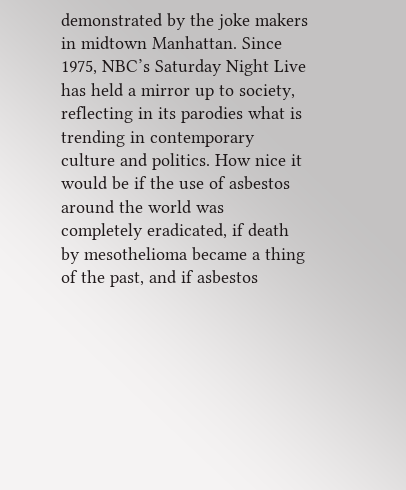demonstrated by the joke makers in midtown Manhattan. Since 1975, NBC’s Saturday Night Live has held a mirror up to society, reflecting in its parodies what is trending in contemporary culture and politics. How nice it would be if the use of asbestos around the world was completely eradicated, if death by mesothelioma became a thing of the past, and if asbestos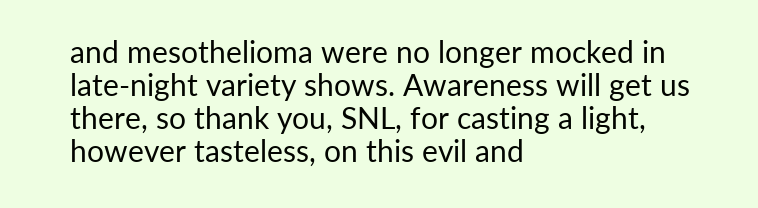and mesothelioma were no longer mocked in late-night variety shows. Awareness will get us there, so thank you, SNL, for casting a light, however tasteless, on this evil and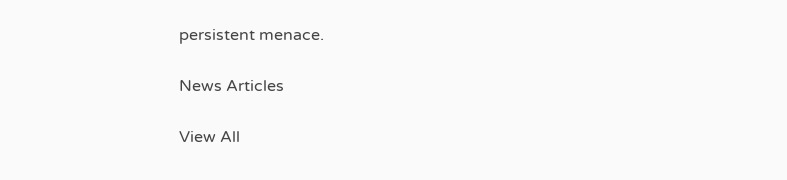persistent menace.

News Articles

View All